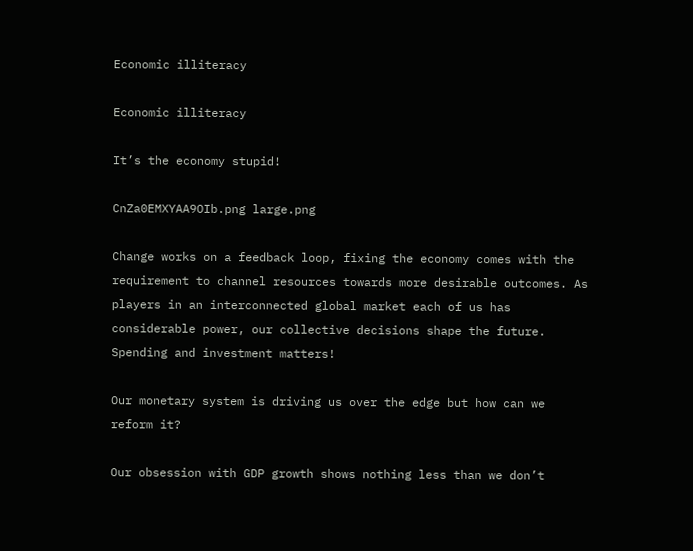Economic illiteracy

Economic illiteracy

It’s the economy stupid!

CnZa0EMXYAA9OIb.png large.png

Change works on a feedback loop, fixing the economy comes with the requirement to channel resources towards more desirable outcomes. As players in an interconnected global market each of us has considerable power, our collective decisions shape the future. Spending and investment matters!

Our monetary system is driving us over the edge but how can we reform it?

Our obsession with GDP growth shows nothing less than we don’t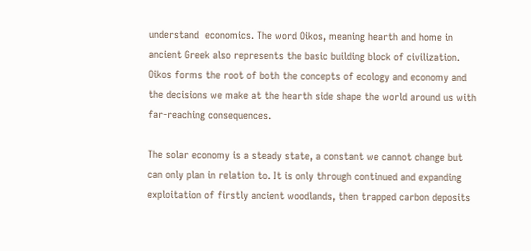understand  economics. The word Oikos, meaning hearth and home in ancient Greek also represents the basic building block of civilization. Oikos forms the root of both the concepts of ecology and economy and the decisions we make at the hearth side shape the world around us with far-reaching consequences.

The solar economy is a steady state, a constant we cannot change but can only plan in relation to. It is only through continued and expanding exploitation of firstly ancient woodlands, then trapped carbon deposits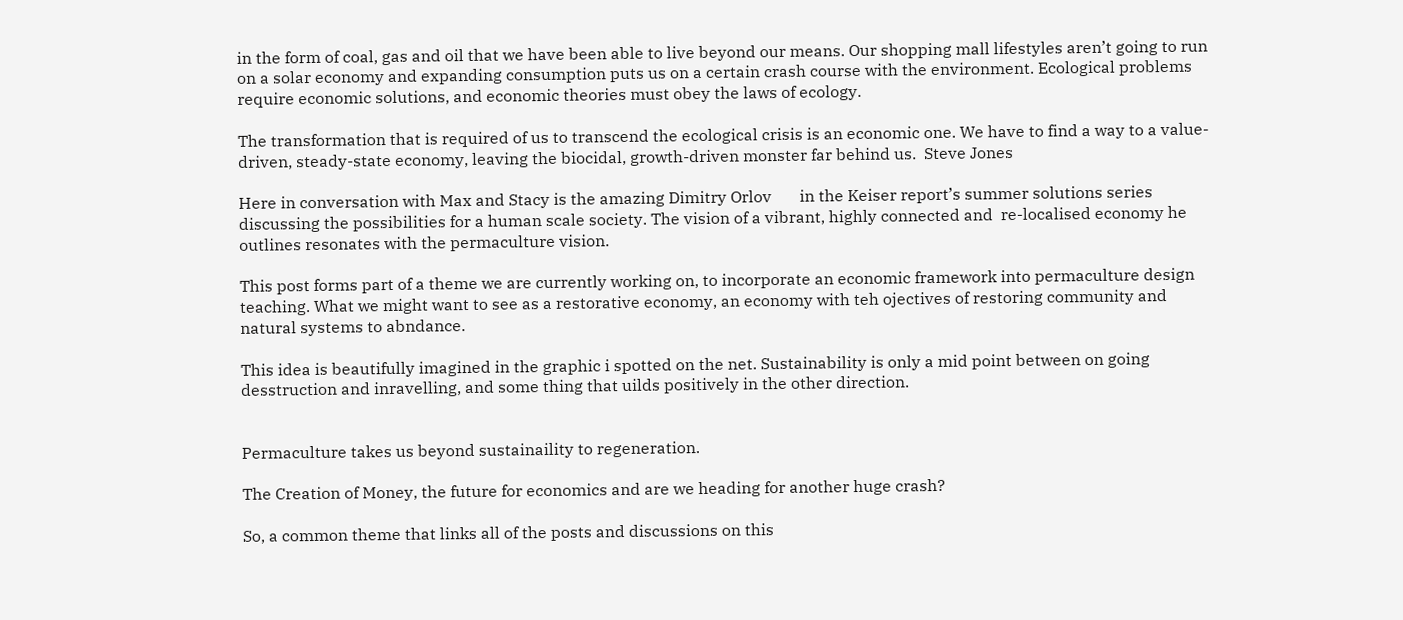in the form of coal, gas and oil that we have been able to live beyond our means. Our shopping mall lifestyles aren’t going to run on a solar economy and expanding consumption puts us on a certain crash course with the environment. Ecological problems require economic solutions, and economic theories must obey the laws of ecology.

The transformation that is required of us to transcend the ecological crisis is an economic one. We have to find a way to a value-driven, steady-state economy, leaving the biocidal, growth-driven monster far behind us.  Steve Jones

Here in conversation with Max and Stacy is the amazing Dimitry Orlov       in the Keiser report’s summer solutions series discussing the possibilities for a human scale society. The vision of a vibrant, highly connected and  re-localised economy he outlines resonates with the permaculture vision.

This post forms part of a theme we are currently working on, to incorporate an economic framework into permaculture design teaching. What we might want to see as a restorative economy, an economy with teh ojectives of restoring community and natural systems to abndance.

This idea is beautifully imagined in the graphic i spotted on the net. Sustainability is only a mid point between on going desstruction and inravelling, and some thing that uilds positively in the other direction.


Permaculture takes us beyond sustainaility to regeneration.

The Creation of Money, the future for economics and are we heading for another huge crash?

So, a common theme that links all of the posts and discussions on this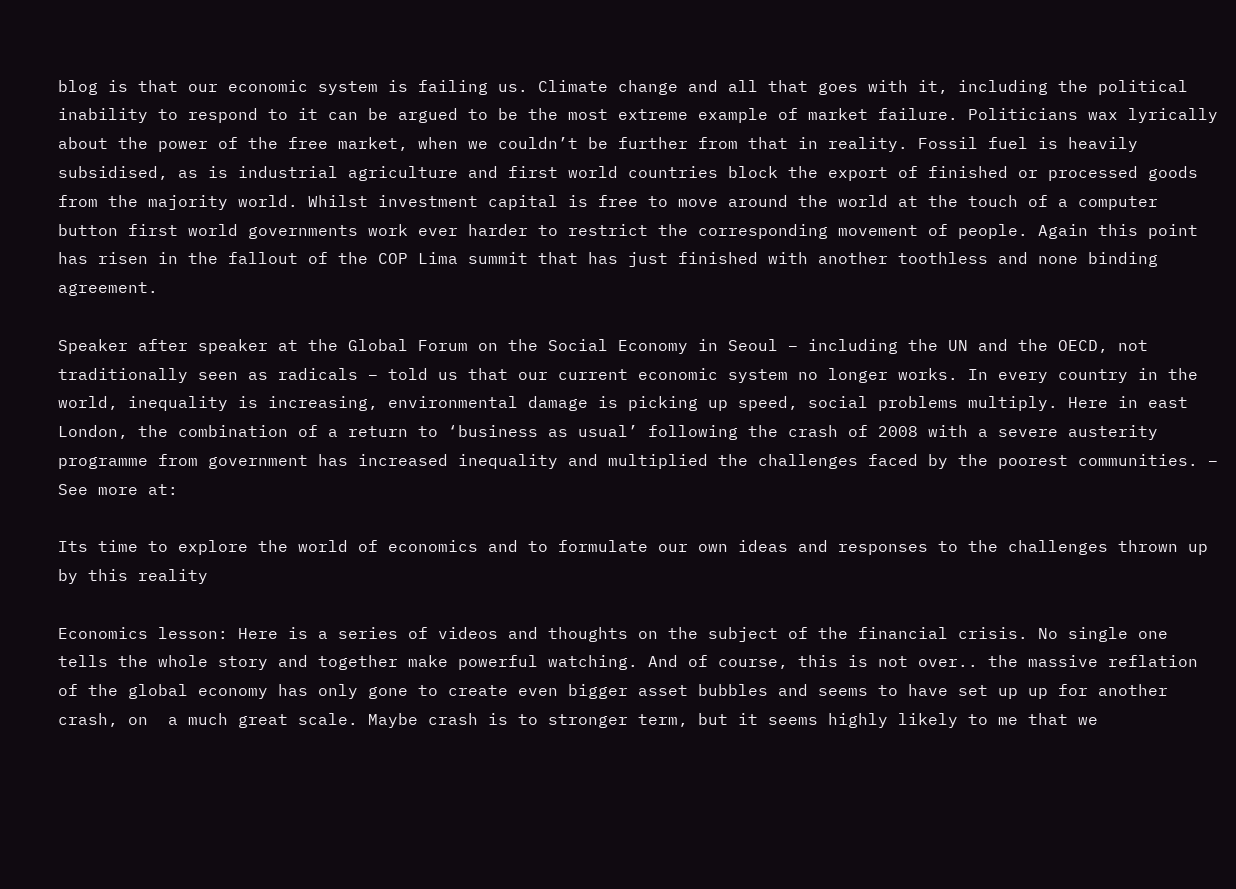blog is that our economic system is failing us. Climate change and all that goes with it, including the political inability to respond to it can be argued to be the most extreme example of market failure. Politicians wax lyrically about the power of the free market, when we couldn’t be further from that in reality. Fossil fuel is heavily subsidised, as is industrial agriculture and first world countries block the export of finished or processed goods from the majority world. Whilst investment capital is free to move around the world at the touch of a computer button first world governments work ever harder to restrict the corresponding movement of people. Again this point has risen in the fallout of the COP Lima summit that has just finished with another toothless and none binding agreement.

Speaker after speaker at the Global Forum on the Social Economy in Seoul – including the UN and the OECD, not traditionally seen as radicals – told us that our current economic system no longer works. In every country in the world, inequality is increasing, environmental damage is picking up speed, social problems multiply. Here in east London, the combination of a return to ‘business as usual’ following the crash of 2008 with a severe austerity programme from government has increased inequality and multiplied the challenges faced by the poorest communities. – See more at:

Its time to explore the world of economics and to formulate our own ideas and responses to the challenges thrown up by this reality

Economics lesson: Here is a series of videos and thoughts on the subject of the financial crisis. No single one tells the whole story and together make powerful watching. And of course, this is not over.. the massive reflation of the global economy has only gone to create even bigger asset bubbles and seems to have set up up for another crash, on  a much great scale. Maybe crash is to stronger term, but it seems highly likely to me that we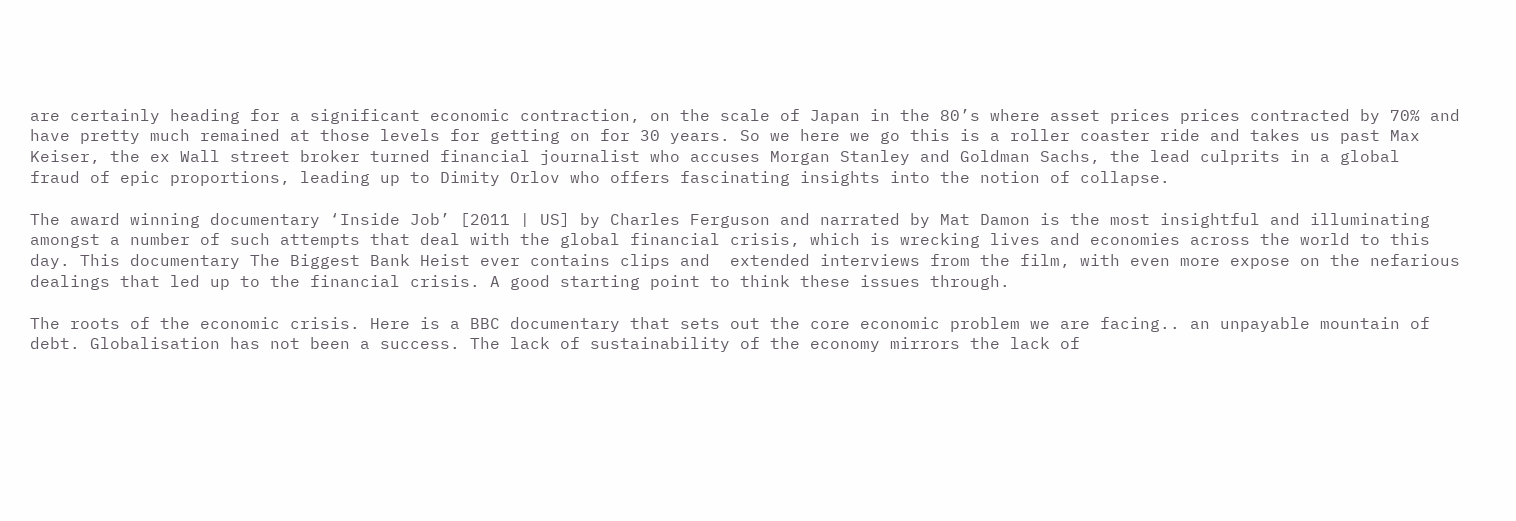are certainly heading for a significant economic contraction, on the scale of Japan in the 80’s where asset prices prices contracted by 70% and have pretty much remained at those levels for getting on for 30 years. So we here we go this is a roller coaster ride and takes us past Max Keiser, the ex Wall street broker turned financial journalist who accuses Morgan Stanley and Goldman Sachs, the lead culprits in a global  fraud of epic proportions, leading up to Dimity Orlov who offers fascinating insights into the notion of collapse.

The award winning documentary ‘Inside Job’ [2011 | US] by Charles Ferguson and narrated by Mat Damon is the most insightful and illuminating amongst a number of such attempts that deal with the global financial crisis, which is wrecking lives and economies across the world to this day. This documentary The Biggest Bank Heist ever contains clips and  extended interviews from the film, with even more expose on the nefarious dealings that led up to the financial crisis. A good starting point to think these issues through.

The roots of the economic crisis. Here is a BBC documentary that sets out the core economic problem we are facing.. an unpayable mountain of debt. Globalisation has not been a success. The lack of sustainability of the economy mirrors the lack of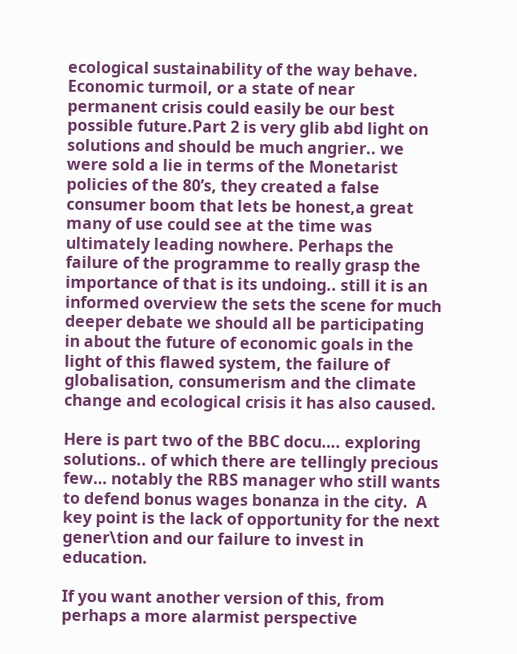ecological sustainability of the way behave. Economic turmoil, or a state of near permanent crisis could easily be our best possible future.Part 2 is very glib abd light on solutions and should be much angrier.. we were sold a lie in terms of the Monetarist policies of the 80’s, they created a false consumer boom that lets be honest,a great many of use could see at the time was ultimately leading nowhere. Perhaps the failure of the programme to really grasp the importance of that is its undoing.. still it is an informed overview the sets the scene for much deeper debate we should all be participating in about the future of economic goals in the light of this flawed system, the failure of globalisation, consumerism and the climate change and ecological crisis it has also caused.

Here is part two of the BBC docu…. exploring solutions.. of which there are tellingly precious few… notably the RBS manager who still wants to defend bonus wages bonanza in the city.  A key point is the lack of opportunity for the next gener\tion and our failure to invest in education.

If you want another version of this, from perhaps a more alarmist perspective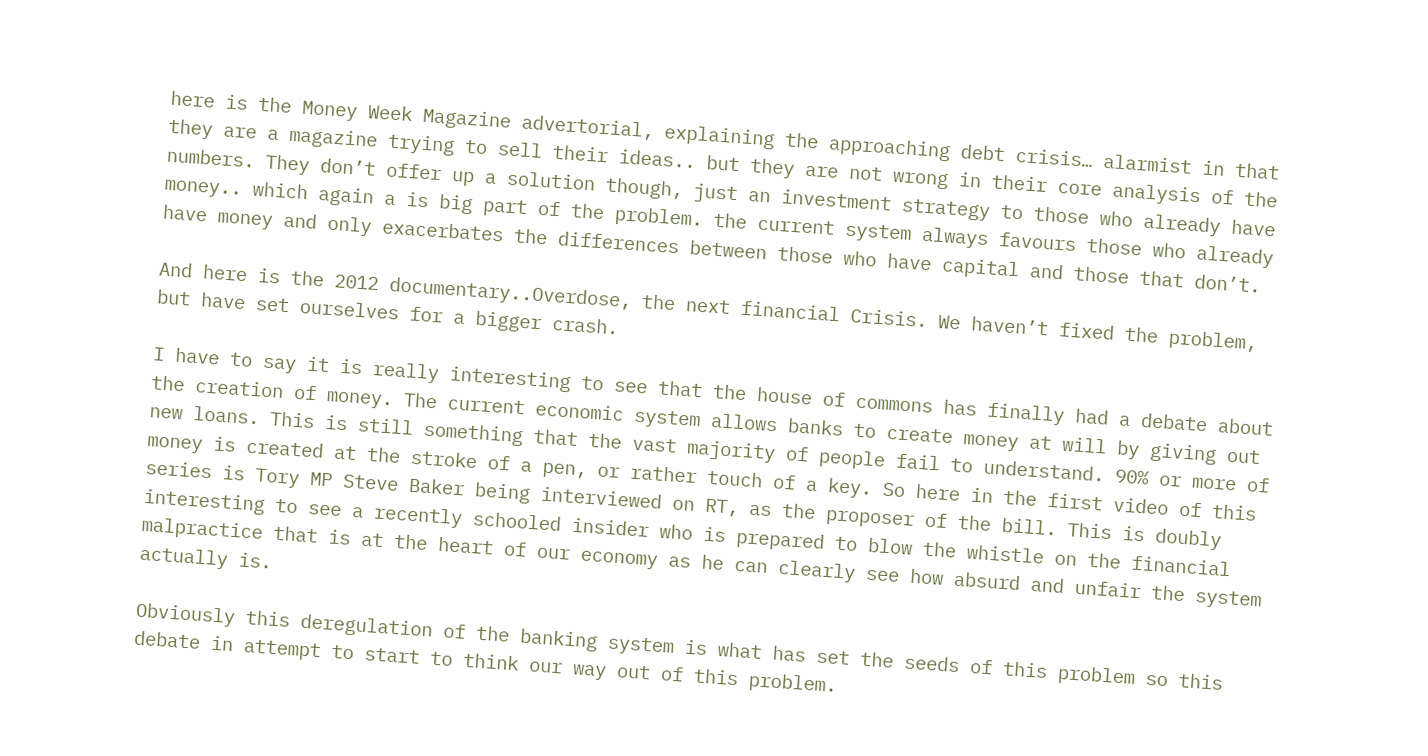here is the Money Week Magazine advertorial, explaining the approaching debt crisis… alarmist in that they are a magazine trying to sell their ideas.. but they are not wrong in their core analysis of the numbers. They don’t offer up a solution though, just an investment strategy to those who already have money.. which again a is big part of the problem. the current system always favours those who already have money and only exacerbates the differences between those who have capital and those that don’t.

And here is the 2012 documentary..Overdose, the next financial Crisis. We haven’t fixed the problem, but have set ourselves for a bigger crash.

I have to say it is really interesting to see that the house of commons has finally had a debate about the creation of money. The current economic system allows banks to create money at will by giving out new loans. This is still something that the vast majority of people fail to understand. 90% or more of money is created at the stroke of a pen, or rather touch of a key. So here in the first video of this series is Tory MP Steve Baker being interviewed on RT, as the proposer of the bill. This is doubly interesting to see a recently schooled insider who is prepared to blow the whistle on the financial malpractice that is at the heart of our economy as he can clearly see how absurd and unfair the system actually is.

Obviously this deregulation of the banking system is what has set the seeds of this problem so this debate in attempt to start to think our way out of this problem.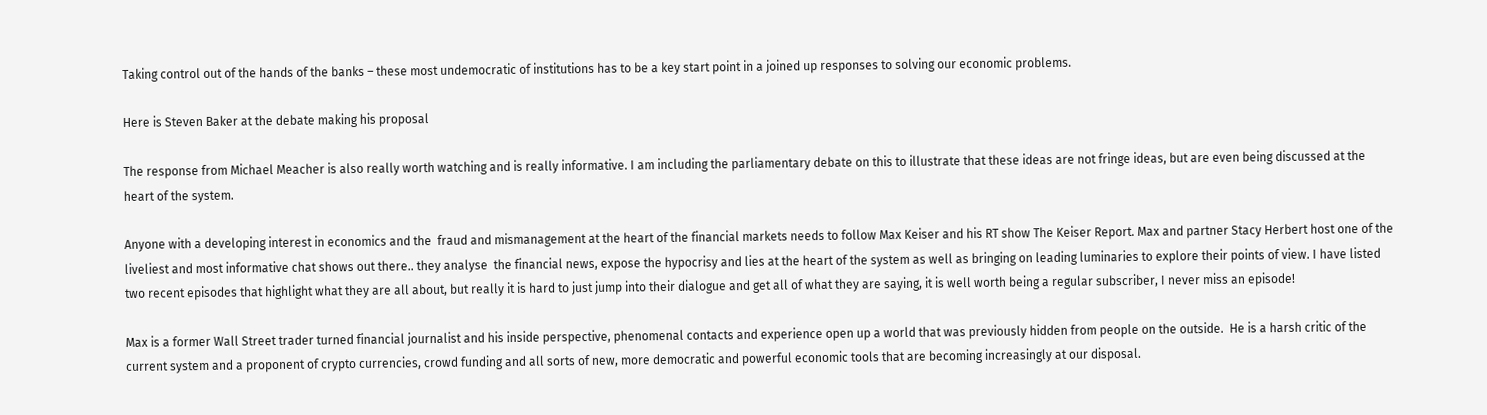Taking control out of the hands of the banks – these most undemocratic of institutions has to be a key start point in a joined up responses to solving our economic problems.

Here is Steven Baker at the debate making his proposal

The response from Michael Meacher is also really worth watching and is really informative. I am including the parliamentary debate on this to illustrate that these ideas are not fringe ideas, but are even being discussed at the heart of the system.

Anyone with a developing interest in economics and the  fraud and mismanagement at the heart of the financial markets needs to follow Max Keiser and his RT show The Keiser Report. Max and partner Stacy Herbert host one of the liveliest and most informative chat shows out there.. they analyse  the financial news, expose the hypocrisy and lies at the heart of the system as well as bringing on leading luminaries to explore their points of view. I have listed two recent episodes that highlight what they are all about, but really it is hard to just jump into their dialogue and get all of what they are saying, it is well worth being a regular subscriber, I never miss an episode!

Max is a former Wall Street trader turned financial journalist and his inside perspective, phenomenal contacts and experience open up a world that was previously hidden from people on the outside.  He is a harsh critic of the current system and a proponent of crypto currencies, crowd funding and all sorts of new, more democratic and powerful economic tools that are becoming increasingly at our disposal.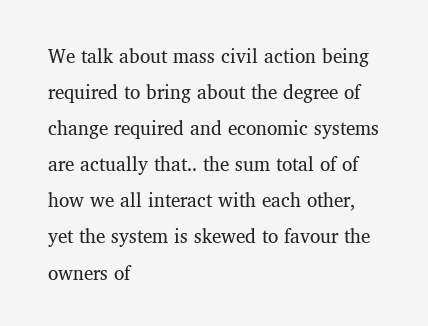We talk about mass civil action being required to bring about the degree of change required and economic systems are actually that.. the sum total of of how we all interact with each other, yet the system is skewed to favour the owners of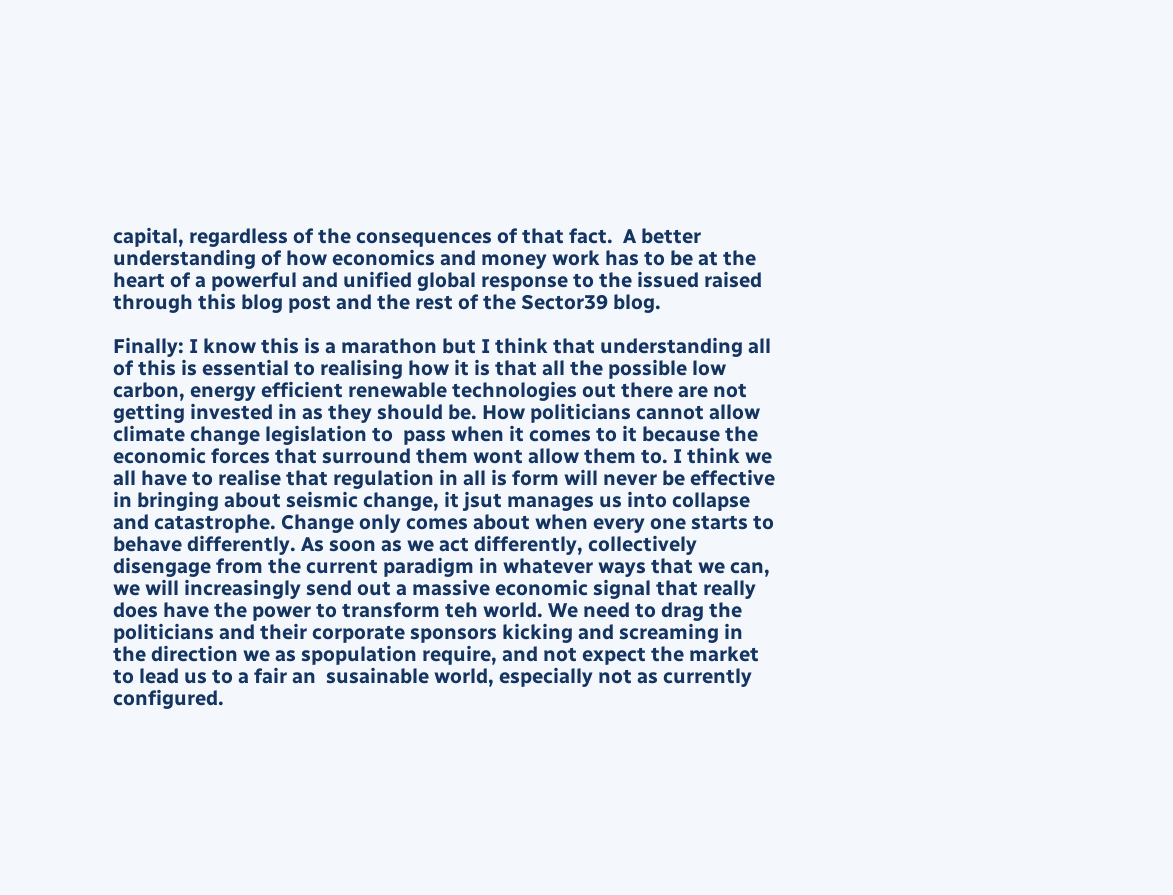capital, regardless of the consequences of that fact.  A better understanding of how economics and money work has to be at the heart of a powerful and unified global response to the issued raised through this blog post and the rest of the Sector39 blog.

Finally: I know this is a marathon but I think that understanding all of this is essential to realising how it is that all the possible low carbon, energy efficient renewable technologies out there are not getting invested in as they should be. How politicians cannot allow climate change legislation to  pass when it comes to it because the economic forces that surround them wont allow them to. I think we all have to realise that regulation in all is form will never be effective in bringing about seismic change, it jsut manages us into collapse and catastrophe. Change only comes about when every one starts to behave differently. As soon as we act differently, collectively disengage from the current paradigm in whatever ways that we can, we will increasingly send out a massive economic signal that really does have the power to transform teh world. We need to drag the politicians and their corporate sponsors kicking and screaming in the direction we as spopulation require, and not expect the market to lead us to a fair an  susainable world, especially not as currently configured.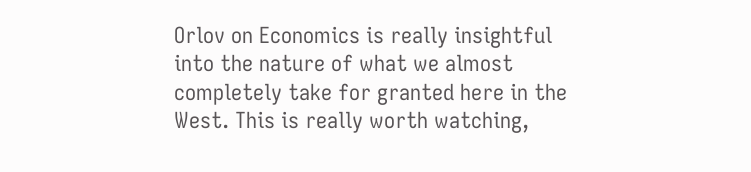Orlov on Economics is really insightful into the nature of what we almost completely take for granted here in the West. This is really worth watching,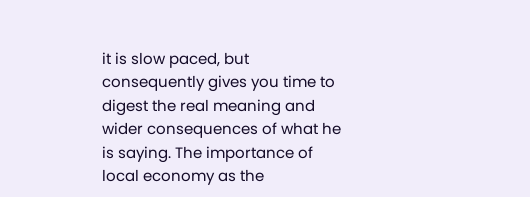it is slow paced, but consequently gives you time to digest the real meaning and wider consequences of what he is saying. The importance of local economy as the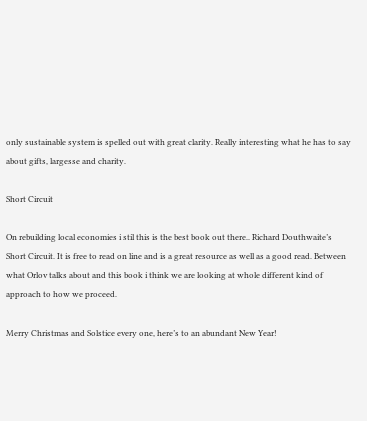only sustainable system is spelled out with great clarity. Really interesting what he has to say about gifts, largesse and charity.

Short Circuit

On rebuilding local economies i stil this is the best book out there.. Richard Douthwaite’s Short Circuit. It is free to read on line and is a great resource as well as a good read. Between what Orlov talks about and this book i think we are looking at whole different kind of approach to how we proceed.

Merry Christmas and Solstice every one, here’s to an abundant New Year!